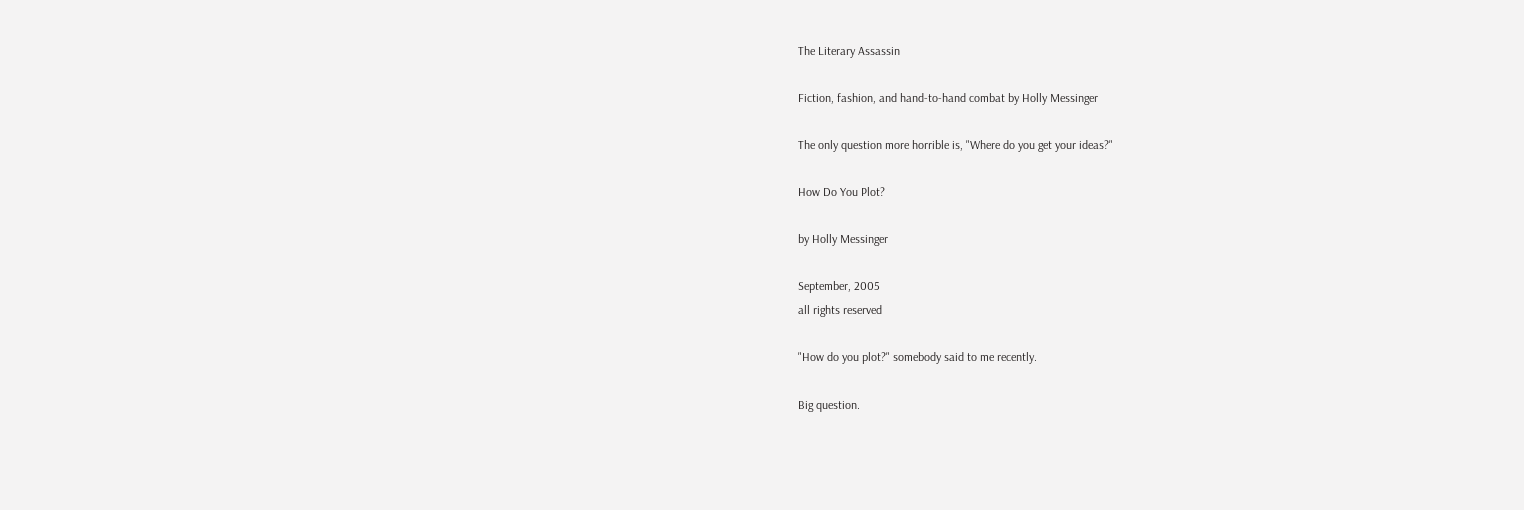The Literary Assassin

Fiction, fashion, and hand-to-hand combat by Holly Messinger

The only question more horrible is, "Where do you get your ideas?"

How Do You Plot?

by Holly Messinger

September, 2005
all rights reserved

"How do you plot?" somebody said to me recently.

Big question.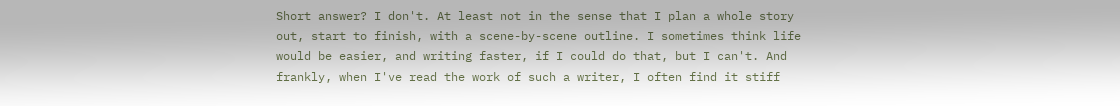Short answer? I don't. At least not in the sense that I plan a whole story out, start to finish, with a scene-by-scene outline. I sometimes think life would be easier, and writing faster, if I could do that, but I can't. And frankly, when I've read the work of such a writer, I often find it stiff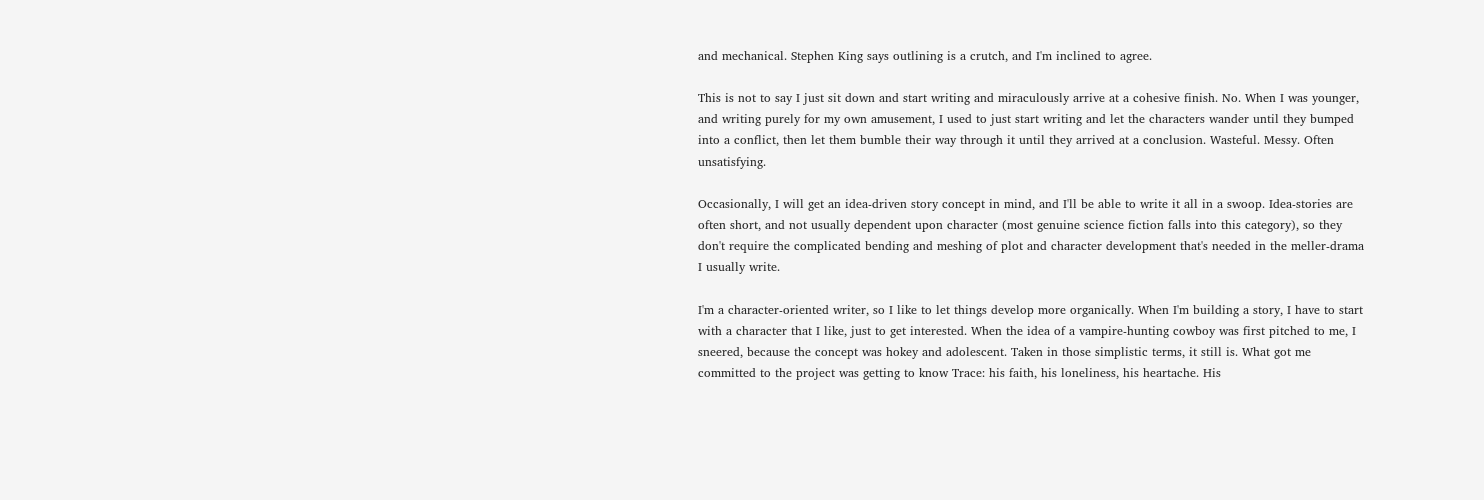and mechanical. Stephen King says outlining is a crutch, and I'm inclined to agree.

This is not to say I just sit down and start writing and miraculously arrive at a cohesive finish. No. When I was younger, and writing purely for my own amusement, I used to just start writing and let the characters wander until they bumped into a conflict, then let them bumble their way through it until they arrived at a conclusion. Wasteful. Messy. Often unsatisfying.

Occasionally, I will get an idea-driven story concept in mind, and I'll be able to write it all in a swoop. Idea-stories are often short, and not usually dependent upon character (most genuine science fiction falls into this category), so they don't require the complicated bending and meshing of plot and character development that's needed in the meller-drama I usually write.

I'm a character-oriented writer, so I like to let things develop more organically. When I'm building a story, I have to start with a character that I like, just to get interested. When the idea of a vampire-hunting cowboy was first pitched to me, I sneered, because the concept was hokey and adolescent. Taken in those simplistic terms, it still is. What got me committed to the project was getting to know Trace: his faith, his loneliness, his heartache. His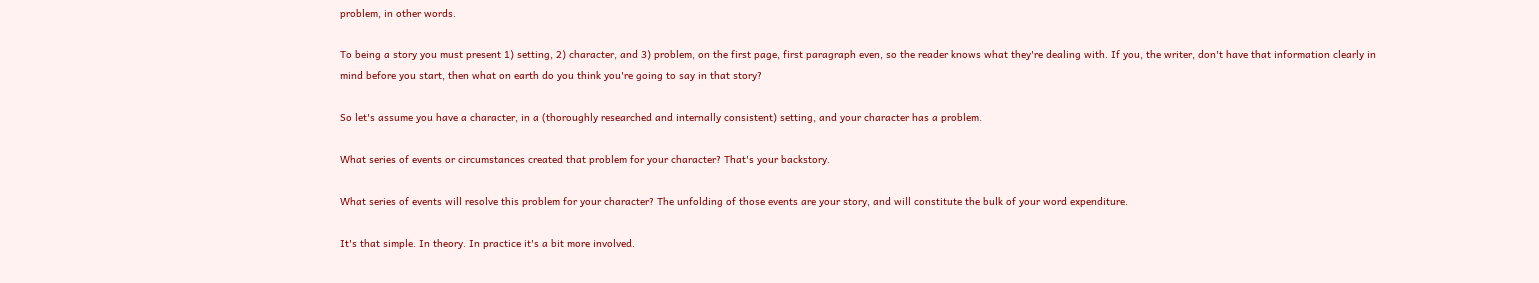problem, in other words.

To being a story you must present 1) setting, 2) character, and 3) problem, on the first page, first paragraph even, so the reader knows what they're dealing with. If you, the writer, don't have that information clearly in mind before you start, then what on earth do you think you're going to say in that story?

So let's assume you have a character, in a (thoroughly researched and internally consistent) setting, and your character has a problem.

What series of events or circumstances created that problem for your character? That's your backstory.

What series of events will resolve this problem for your character? The unfolding of those events are your story, and will constitute the bulk of your word expenditure.

It's that simple. In theory. In practice it's a bit more involved.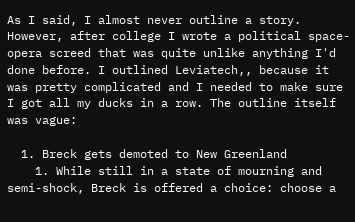As I said, I almost never outline a story. However, after college I wrote a political space-opera screed that was quite unlike anything I'd done before. I outlined Leviatech,, because it was pretty complicated and I needed to make sure I got all my ducks in a row. The outline itself was vague:

  1. Breck gets demoted to New Greenland
    1. While still in a state of mourning and semi-shock, Breck is offered a choice: choose a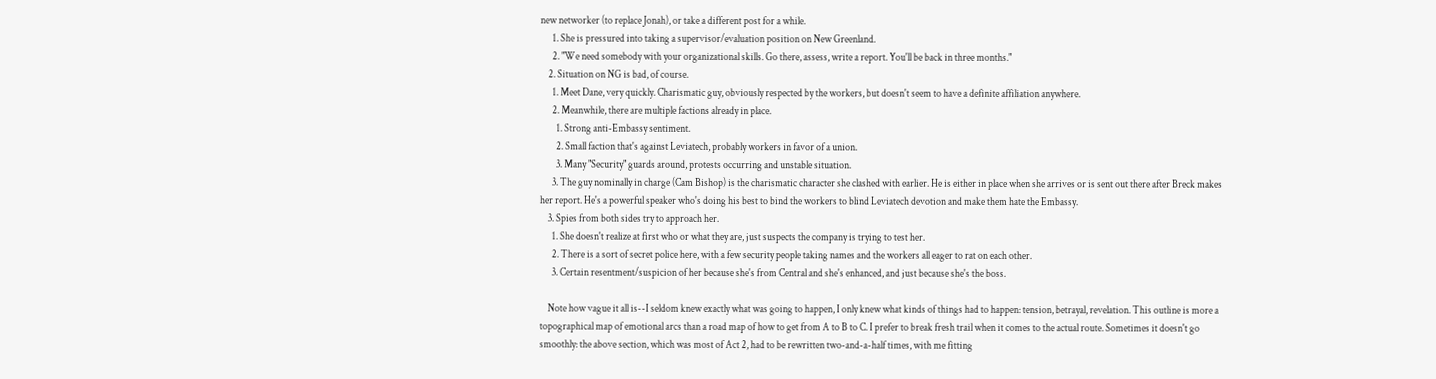new networker (to replace Jonah), or take a different post for a while.
      1. She is pressured into taking a supervisor/evaluation position on New Greenland.
      2. "We need somebody with your organizational skills. Go there, assess, write a report. You'll be back in three months."
    2. Situation on NG is bad, of course.
      1. Meet Dane, very quickly. Charismatic guy, obviously respected by the workers, but doesn't seem to have a definite affiliation anywhere.
      2. Meanwhile, there are multiple factions already in place.
        1. Strong anti-Embassy sentiment.
        2. Small faction that's against Leviatech, probably workers in favor of a union.
        3. Many "Security" guards around, protests occurring and unstable situation.
      3. The guy nominally in charge (Cam Bishop) is the charismatic character she clashed with earlier. He is either in place when she arrives or is sent out there after Breck makes her report. He's a powerful speaker who's doing his best to bind the workers to blind Leviatech devotion and make them hate the Embassy.
    3. Spies from both sides try to approach her.
      1. She doesn't realize at first who or what they are, just suspects the company is trying to test her.
      2. There is a sort of secret police here, with a few security people taking names and the workers all eager to rat on each other.
      3. Certain resentment/suspicion of her because she's from Central and she's enhanced, and just because she's the boss.

    Note how vague it all is--I seldom knew exactly what was going to happen, I only knew what kinds of things had to happen: tension, betrayal, revelation. This outline is more a topographical map of emotional arcs than a road map of how to get from A to B to C. I prefer to break fresh trail when it comes to the actual route. Sometimes it doesn't go smoothly: the above section, which was most of Act 2, had to be rewritten two-and-a-half times, with me fitting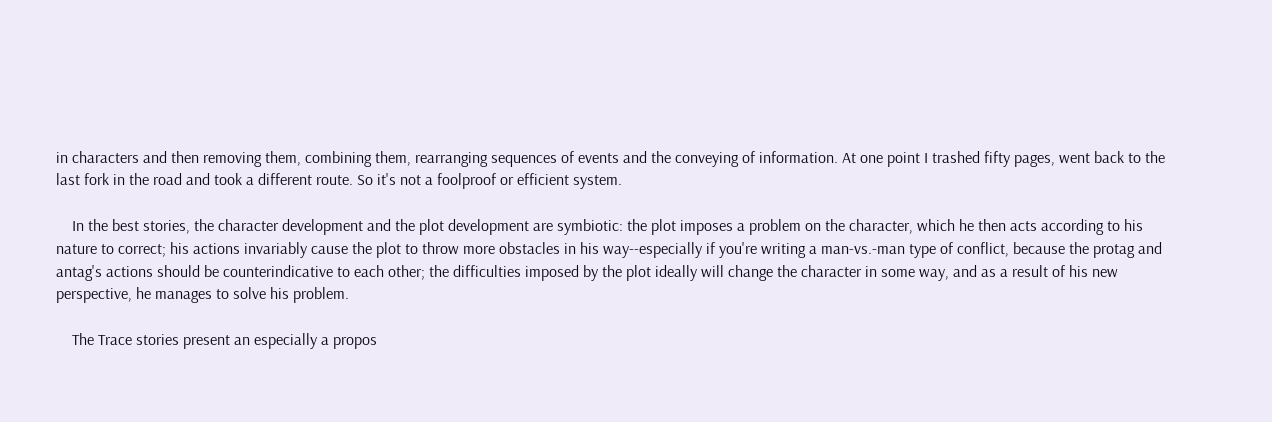in characters and then removing them, combining them, rearranging sequences of events and the conveying of information. At one point I trashed fifty pages, went back to the last fork in the road and took a different route. So it's not a foolproof or efficient system.

    In the best stories, the character development and the plot development are symbiotic: the plot imposes a problem on the character, which he then acts according to his nature to correct; his actions invariably cause the plot to throw more obstacles in his way--especially if you're writing a man-vs.-man type of conflict, because the protag and antag's actions should be counterindicative to each other; the difficulties imposed by the plot ideally will change the character in some way, and as a result of his new perspective, he manages to solve his problem.

    The Trace stories present an especially a propos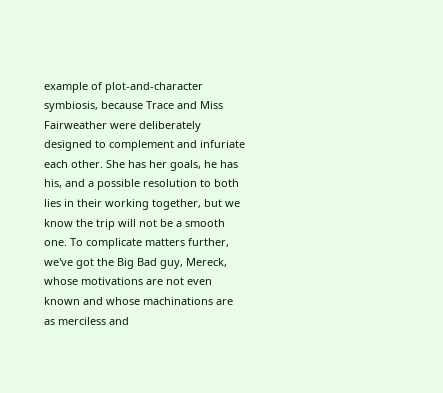example of plot-and-character symbiosis, because Trace and Miss Fairweather were deliberately designed to complement and infuriate each other. She has her goals, he has his, and a possible resolution to both lies in their working together, but we know the trip will not be a smooth one. To complicate matters further, we've got the Big Bad guy, Mereck, whose motivations are not even known and whose machinations are as merciless and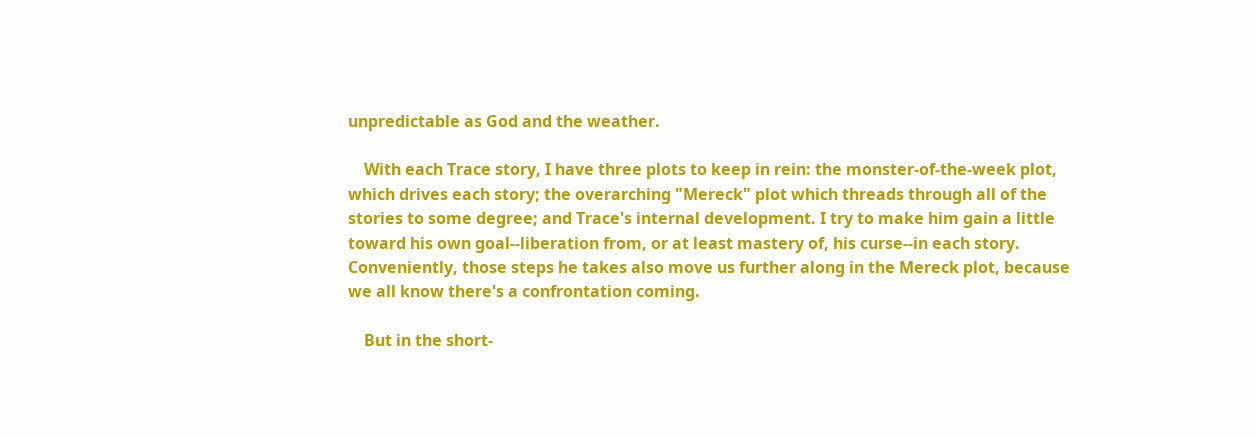unpredictable as God and the weather.

    With each Trace story, I have three plots to keep in rein: the monster-of-the-week plot, which drives each story; the overarching "Mereck" plot which threads through all of the stories to some degree; and Trace's internal development. I try to make him gain a little toward his own goal--liberation from, or at least mastery of, his curse--in each story. Conveniently, those steps he takes also move us further along in the Mereck plot, because we all know there's a confrontation coming.

    But in the short-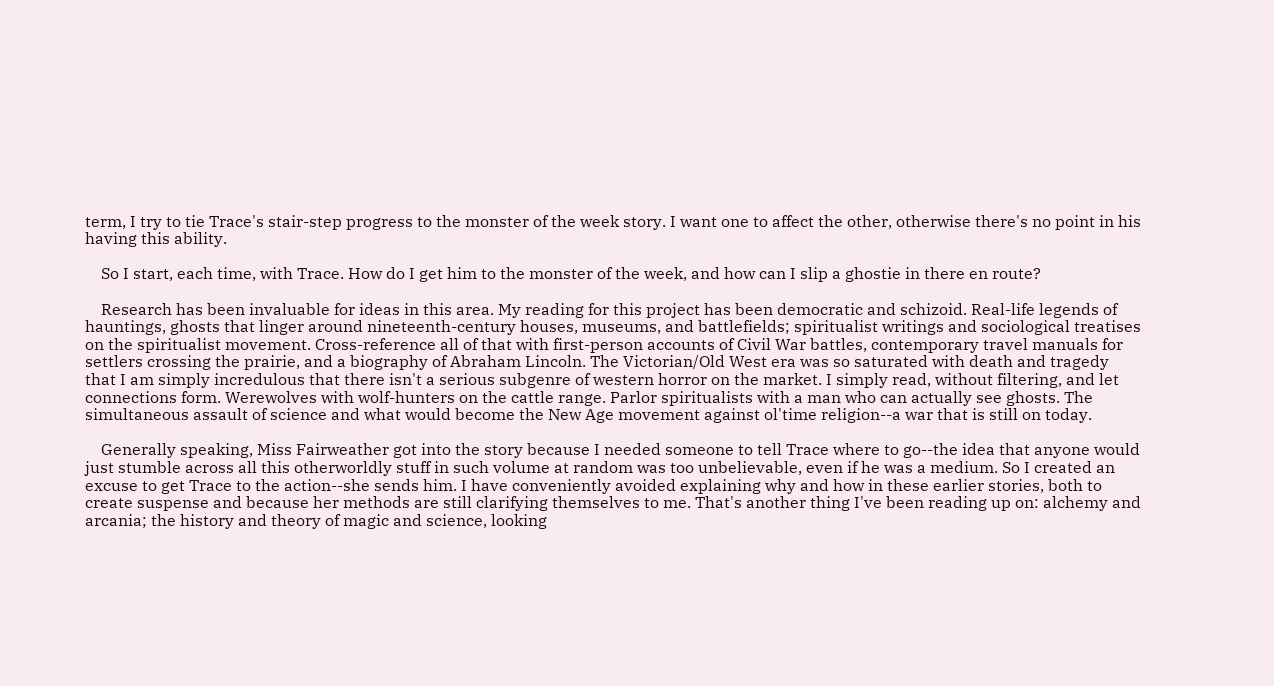term, I try to tie Trace's stair-step progress to the monster of the week story. I want one to affect the other, otherwise there's no point in his having this ability.

    So I start, each time, with Trace. How do I get him to the monster of the week, and how can I slip a ghostie in there en route?

    Research has been invaluable for ideas in this area. My reading for this project has been democratic and schizoid. Real-life legends of hauntings, ghosts that linger around nineteenth-century houses, museums, and battlefields; spiritualist writings and sociological treatises on the spiritualist movement. Cross-reference all of that with first-person accounts of Civil War battles, contemporary travel manuals for settlers crossing the prairie, and a biography of Abraham Lincoln. The Victorian/Old West era was so saturated with death and tragedy that I am simply incredulous that there isn't a serious subgenre of western horror on the market. I simply read, without filtering, and let connections form. Werewolves with wolf-hunters on the cattle range. Parlor spiritualists with a man who can actually see ghosts. The simultaneous assault of science and what would become the New Age movement against ol'time religion--a war that is still on today.

    Generally speaking, Miss Fairweather got into the story because I needed someone to tell Trace where to go--the idea that anyone would just stumble across all this otherworldly stuff in such volume at random was too unbelievable, even if he was a medium. So I created an excuse to get Trace to the action--she sends him. I have conveniently avoided explaining why and how in these earlier stories, both to create suspense and because her methods are still clarifying themselves to me. That's another thing I've been reading up on: alchemy and arcania; the history and theory of magic and science, looking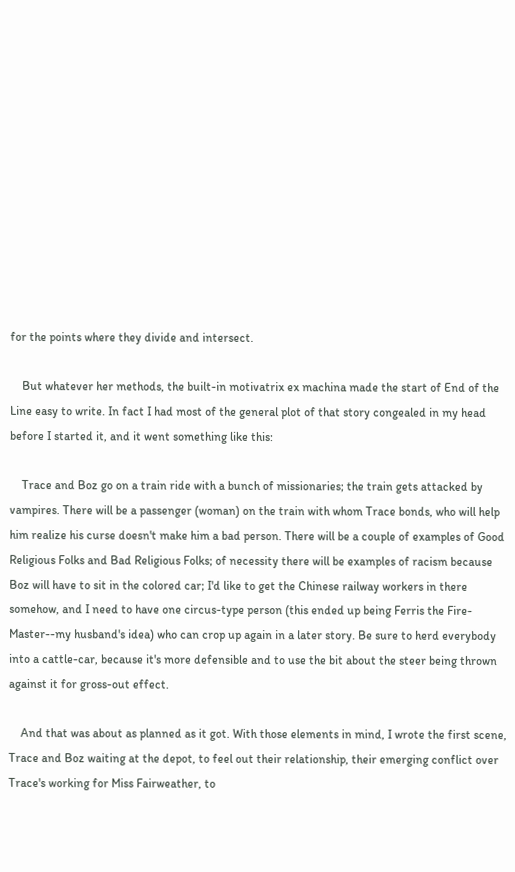for the points where they divide and intersect.

    But whatever her methods, the built-in motivatrix ex machina made the start of End of the Line easy to write. In fact I had most of the general plot of that story congealed in my head before I started it, and it went something like this:

    Trace and Boz go on a train ride with a bunch of missionaries; the train gets attacked by vampires. There will be a passenger (woman) on the train with whom Trace bonds, who will help him realize his curse doesn't make him a bad person. There will be a couple of examples of Good Religious Folks and Bad Religious Folks; of necessity there will be examples of racism because Boz will have to sit in the colored car; I'd like to get the Chinese railway workers in there somehow, and I need to have one circus-type person (this ended up being Ferris the Fire-Master--my husband's idea) who can crop up again in a later story. Be sure to herd everybody into a cattle-car, because it's more defensible and to use the bit about the steer being thrown against it for gross-out effect.

    And that was about as planned as it got. With those elements in mind, I wrote the first scene, Trace and Boz waiting at the depot, to feel out their relationship, their emerging conflict over Trace's working for Miss Fairweather, to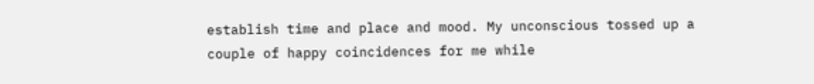establish time and place and mood. My unconscious tossed up a couple of happy coincidences for me while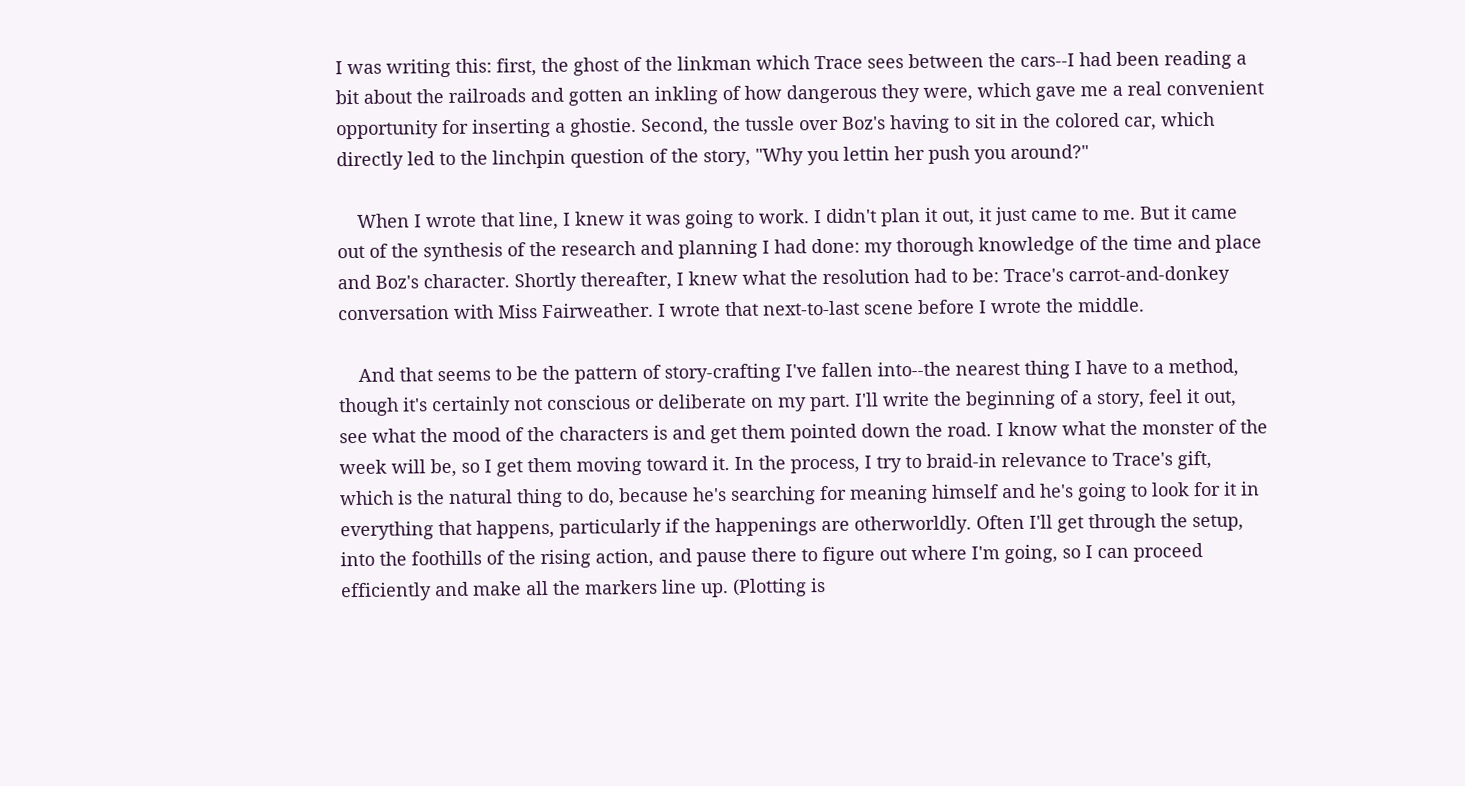I was writing this: first, the ghost of the linkman which Trace sees between the cars--I had been reading a bit about the railroads and gotten an inkling of how dangerous they were, which gave me a real convenient opportunity for inserting a ghostie. Second, the tussle over Boz's having to sit in the colored car, which directly led to the linchpin question of the story, "Why you lettin her push you around?"

    When I wrote that line, I knew it was going to work. I didn't plan it out, it just came to me. But it came out of the synthesis of the research and planning I had done: my thorough knowledge of the time and place and Boz's character. Shortly thereafter, I knew what the resolution had to be: Trace's carrot-and-donkey conversation with Miss Fairweather. I wrote that next-to-last scene before I wrote the middle.

    And that seems to be the pattern of story-crafting I've fallen into--the nearest thing I have to a method, though it's certainly not conscious or deliberate on my part. I'll write the beginning of a story, feel it out, see what the mood of the characters is and get them pointed down the road. I know what the monster of the week will be, so I get them moving toward it. In the process, I try to braid-in relevance to Trace's gift, which is the natural thing to do, because he's searching for meaning himself and he's going to look for it in everything that happens, particularly if the happenings are otherworldly. Often I'll get through the setup, into the foothills of the rising action, and pause there to figure out where I'm going, so I can proceed efficiently and make all the markers line up. (Plotting is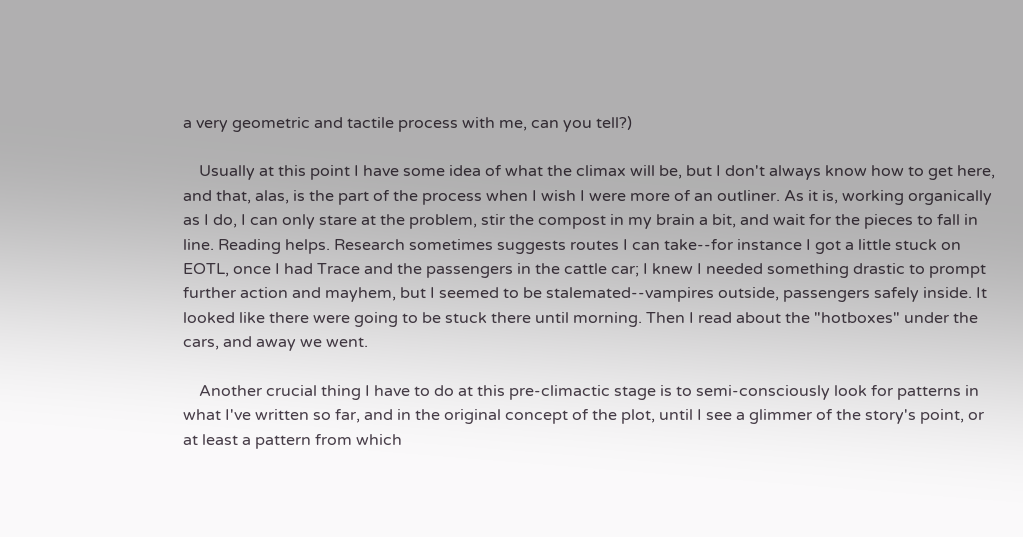a very geometric and tactile process with me, can you tell?)

    Usually at this point I have some idea of what the climax will be, but I don't always know how to get here, and that, alas, is the part of the process when I wish I were more of an outliner. As it is, working organically as I do, I can only stare at the problem, stir the compost in my brain a bit, and wait for the pieces to fall in line. Reading helps. Research sometimes suggests routes I can take--for instance I got a little stuck on EOTL, once I had Trace and the passengers in the cattle car; I knew I needed something drastic to prompt further action and mayhem, but I seemed to be stalemated--vampires outside, passengers safely inside. It looked like there were going to be stuck there until morning. Then I read about the "hotboxes" under the cars, and away we went.

    Another crucial thing I have to do at this pre-climactic stage is to semi-consciously look for patterns in what I've written so far, and in the original concept of the plot, until I see a glimmer of the story's point, or at least a pattern from which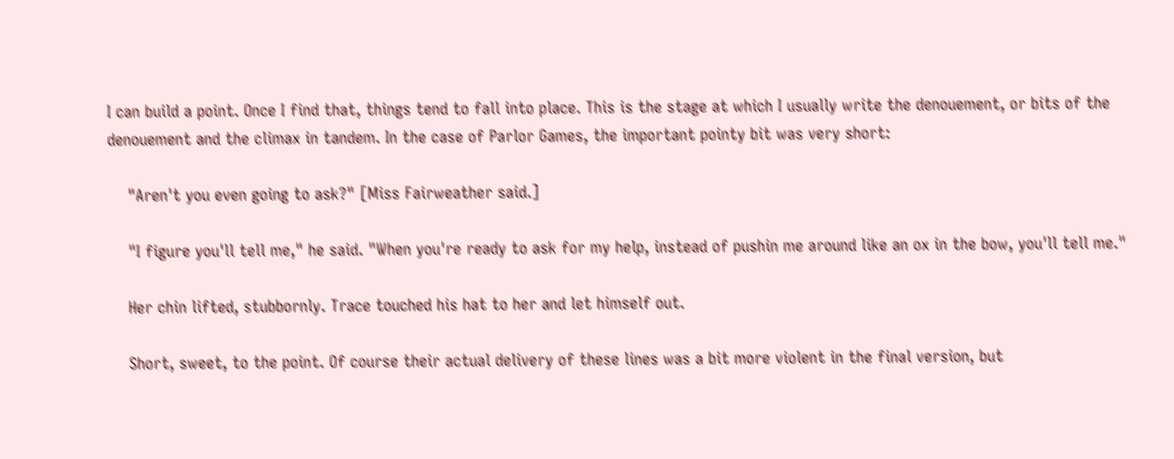I can build a point. Once I find that, things tend to fall into place. This is the stage at which I usually write the denouement, or bits of the denouement and the climax in tandem. In the case of Parlor Games, the important pointy bit was very short:

    "Aren't you even going to ask?" [Miss Fairweather said.]

    "I figure you'll tell me," he said. "When you're ready to ask for my help, instead of pushin me around like an ox in the bow, you'll tell me."

    Her chin lifted, stubbornly. Trace touched his hat to her and let himself out.

    Short, sweet, to the point. Of course their actual delivery of these lines was a bit more violent in the final version, but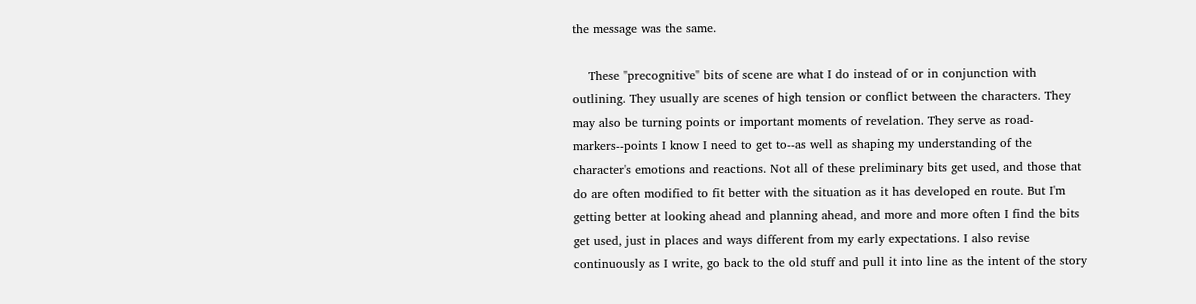the message was the same.

    These "precognitive" bits of scene are what I do instead of or in conjunction with outlining. They usually are scenes of high tension or conflict between the characters. They may also be turning points or important moments of revelation. They serve as road-markers--points I know I need to get to--as well as shaping my understanding of the character's emotions and reactions. Not all of these preliminary bits get used, and those that do are often modified to fit better with the situation as it has developed en route. But I'm getting better at looking ahead and planning ahead, and more and more often I find the bits get used, just in places and ways different from my early expectations. I also revise continuously as I write, go back to the old stuff and pull it into line as the intent of the story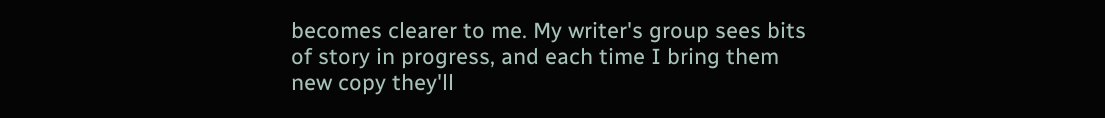becomes clearer to me. My writer's group sees bits of story in progress, and each time I bring them new copy they'll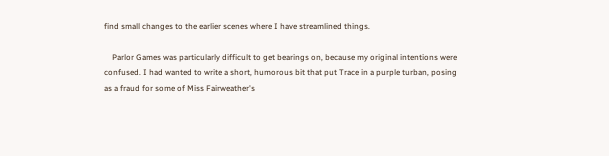find small changes to the earlier scenes where I have streamlined things.

    Parlor Games was particularly difficult to get bearings on, because my original intentions were confused. I had wanted to write a short, humorous bit that put Trace in a purple turban, posing as a fraud for some of Miss Fairweather's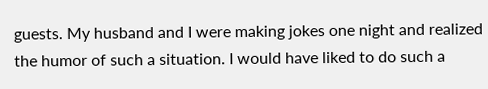guests. My husband and I were making jokes one night and realized the humor of such a situation. I would have liked to do such a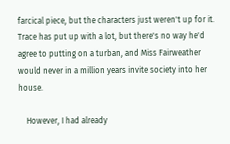farcical piece, but the characters just weren't up for it. Trace has put up with a lot, but there's no way he'd agree to putting on a turban, and Miss Fairweather would never in a million years invite society into her house.

    However, I had already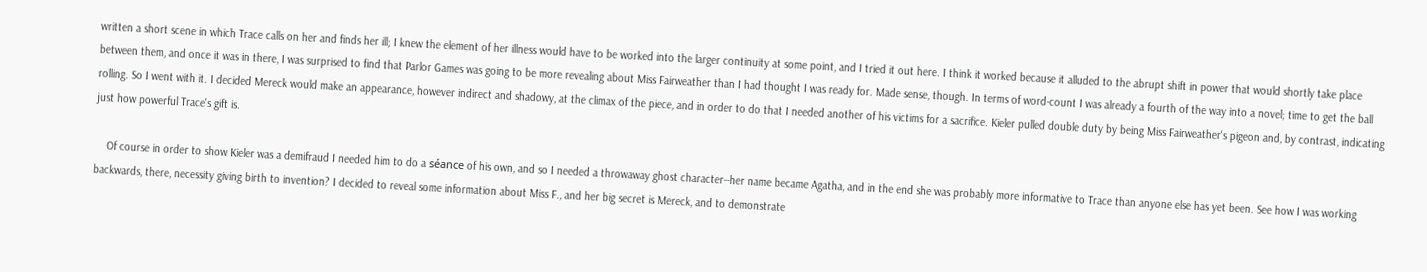written a short scene in which Trace calls on her and finds her ill; I knew the element of her illness would have to be worked into the larger continuity at some point, and I tried it out here. I think it worked because it alluded to the abrupt shift in power that would shortly take place between them, and once it was in there, I was surprised to find that Parlor Games was going to be more revealing about Miss Fairweather than I had thought I was ready for. Made sense, though. In terms of word-count I was already a fourth of the way into a novel; time to get the ball rolling. So I went with it. I decided Mereck would make an appearance, however indirect and shadowy, at the climax of the piece, and in order to do that I needed another of his victims for a sacrifice. Kieler pulled double duty by being Miss Fairweather's pigeon and, by contrast, indicating just how powerful Trace's gift is.

    Of course in order to show Kieler was a demifraud I needed him to do a séance of his own, and so I needed a throwaway ghost character--her name became Agatha, and in the end she was probably more informative to Trace than anyone else has yet been. See how I was working backwards, there, necessity giving birth to invention? I decided to reveal some information about Miss F., and her big secret is Mereck, and to demonstrate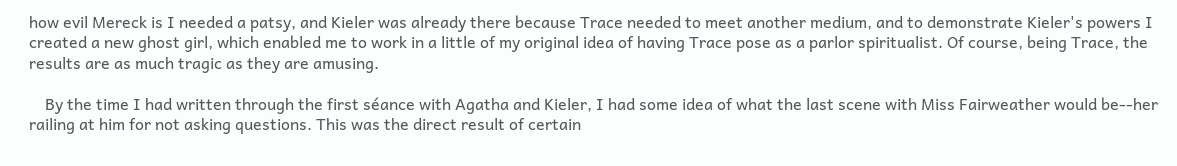how evil Mereck is I needed a patsy, and Kieler was already there because Trace needed to meet another medium, and to demonstrate Kieler's powers I created a new ghost girl, which enabled me to work in a little of my original idea of having Trace pose as a parlor spiritualist. Of course, being Trace, the results are as much tragic as they are amusing.

    By the time I had written through the first séance with Agatha and Kieler, I had some idea of what the last scene with Miss Fairweather would be--her railing at him for not asking questions. This was the direct result of certain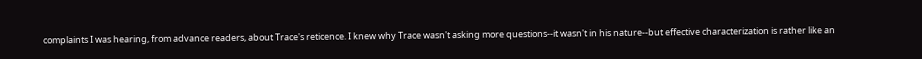complaints I was hearing, from advance readers, about Trace's reticence. I knew why Trace wasn't asking more questions--it wasn't in his nature--but effective characterization is rather like an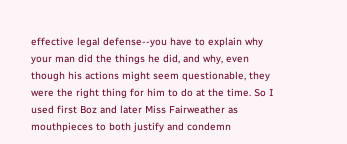effective legal defense--you have to explain why your man did the things he did, and why, even though his actions might seem questionable, they were the right thing for him to do at the time. So I used first Boz and later Miss Fairweather as mouthpieces to both justify and condemn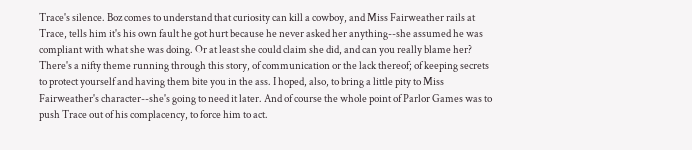Trace's silence. Boz comes to understand that curiosity can kill a cowboy, and Miss Fairweather rails at Trace, tells him it's his own fault he got hurt because he never asked her anything--she assumed he was compliant with what she was doing. Or at least she could claim she did, and can you really blame her? There's a nifty theme running through this story, of communication or the lack thereof; of keeping secrets to protect yourself and having them bite you in the ass. I hoped, also, to bring a little pity to Miss Fairweather's character--she's going to need it later. And of course the whole point of Parlor Games was to push Trace out of his complacency, to force him to act.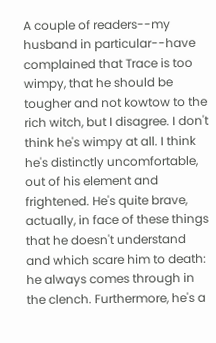A couple of readers--my husband in particular--have complained that Trace is too wimpy, that he should be tougher and not kowtow to the rich witch, but I disagree. I don't think he's wimpy at all. I think he's distinctly uncomfortable, out of his element and frightened. He's quite brave, actually, in face of these things that he doesn't understand and which scare him to death: he always comes through in the clench. Furthermore, he's a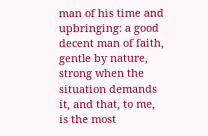man of his time and upbringing: a good decent man of faith, gentle by nature, strong when the situation demands it, and that, to me, is the most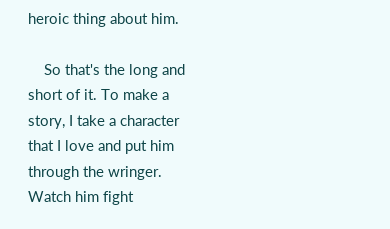heroic thing about him.

    So that's the long and short of it. To make a story, I take a character that I love and put him through the wringer. Watch him fight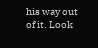his way out of it. Look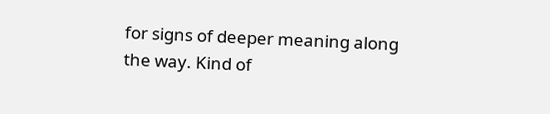for signs of deeper meaning along the way. Kind of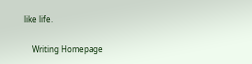like life.

    Writing Homepage